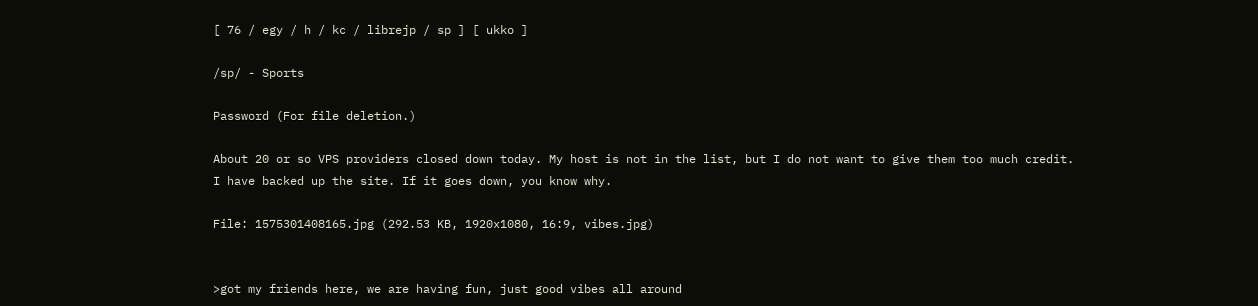[ 76 / egy / h / kc / librejp / sp ] [ ukko ]

/sp/ - Sports

Password (For file deletion.)

About 20 or so VPS providers closed down today. My host is not in the list, but I do not want to give them too much credit.
I have backed up the site. If it goes down, you know why.

File: 1575301408165.jpg (292.53 KB, 1920x1080, 16:9, vibes.jpg)


>got my friends here, we are having fun, just good vibes all around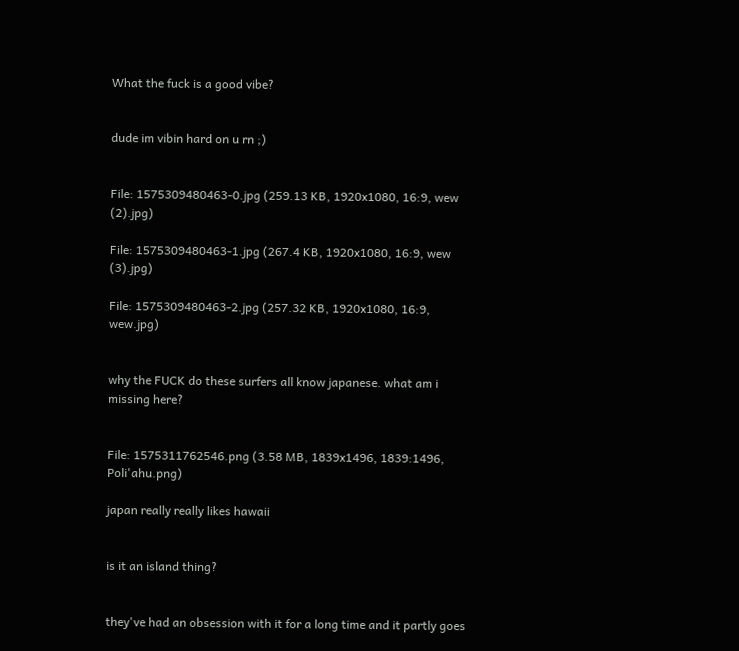What the fuck is a good vibe?


dude im vibin hard on u rn ;)


File: 1575309480463-0.jpg (259.13 KB, 1920x1080, 16:9, wew (2).jpg)

File: 1575309480463-1.jpg (267.4 KB, 1920x1080, 16:9, wew (3).jpg)

File: 1575309480463-2.jpg (257.32 KB, 1920x1080, 16:9, wew.jpg)


why the FUCK do these surfers all know japanese. what am i missing here?


File: 1575311762546.png (3.58 MB, 1839x1496, 1839:1496, Poli'ahu.png)

japan really really likes hawaii


is it an island thing?


they've had an obsession with it for a long time and it partly goes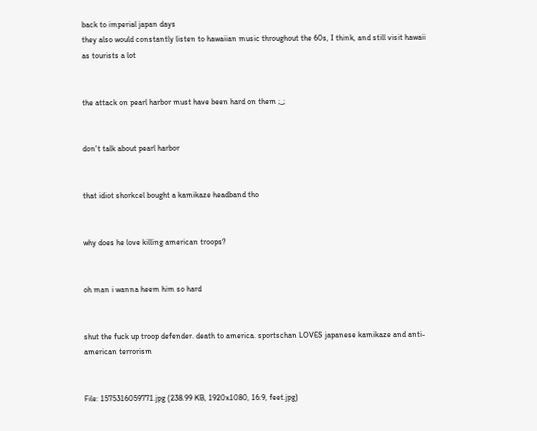back to imperial japan days
they also would constantly listen to hawaiian music throughout the 60s, I think, and still visit hawaii as tourists a lot


the attack on pearl harbor must have been hard on them ;_;


don't talk about pearl harbor


that idiot shorkcel bought a kamikaze headband tho


why does he love killing american troops?


oh man i wanna heem him so hard


shut the fuck up troop defender. death to america. sportschan LOVES japanese kamikaze and anti-american terrorism


File: 1575316059771.jpg (238.99 KB, 1920x1080, 16:9, feet.jpg)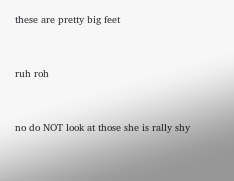these are pretty big feet


ruh roh


no do NOT look at those she is rally shy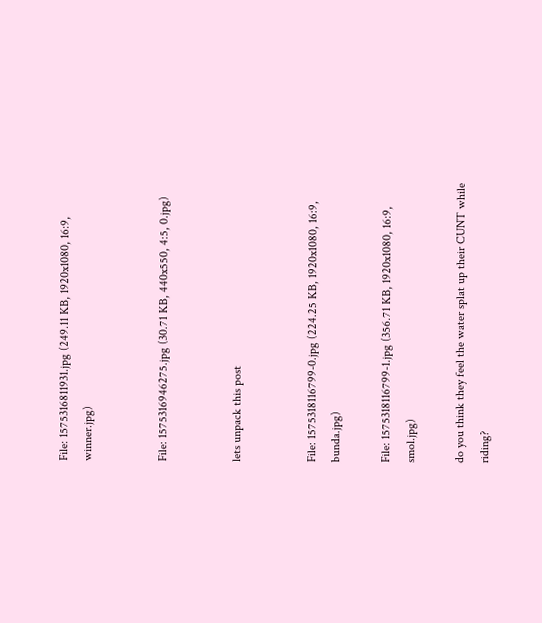File: 1575316811931.jpg (249.11 KB, 1920x1080, 16:9, winner.jpg)


File: 1575316946275.jpg (30.71 KB, 440x550, 4:5, 0.jpg)


lets unpack this post


File: 1575318116799-0.jpg (224.25 KB, 1920x1080, 16:9, bunda.jpg)

File: 1575318116799-1.jpg (356.71 KB, 1920x1080, 16:9, smol.jpg)

do you think they feel the water splat up their CUNT while riding?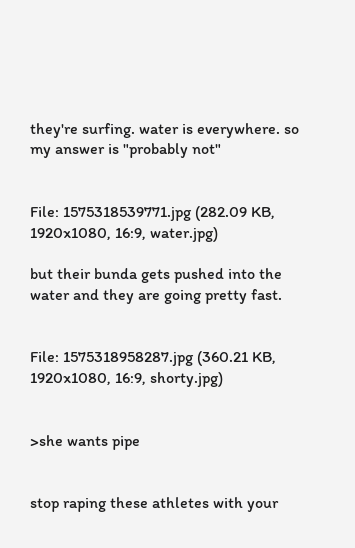they're surfing. water is everywhere. so my answer is "probably not"


File: 1575318539771.jpg (282.09 KB, 1920x1080, 16:9, water.jpg)

but their bunda gets pushed into the water and they are going pretty fast.


File: 1575318958287.jpg (360.21 KB, 1920x1080, 16:9, shorty.jpg)


>she wants pipe


stop raping these athletes with your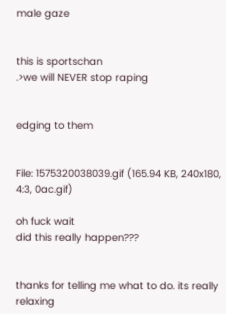male gaze


this is sportschan
.>we will NEVER stop raping


edging to them


File: 1575320038039.gif (165.94 KB, 240x180, 4:3, 0ac.gif)

oh fuck wait
did this really happen???


thanks for telling me what to do. its really relaxing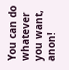You can do whatever you want, anon!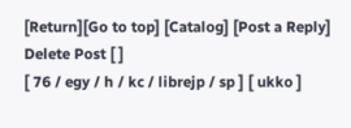[Return][Go to top] [Catalog] [Post a Reply]
Delete Post [ ]
[ 76 / egy / h / kc / librejp / sp ] [ ukko ]